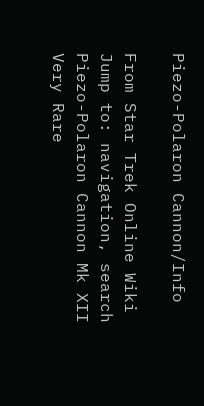Piezo-Polaron Cannon/Info

From Star Trek Online Wiki
Jump to: navigation, search
Piezo-Polaron Cannon Mk XII
Very Rare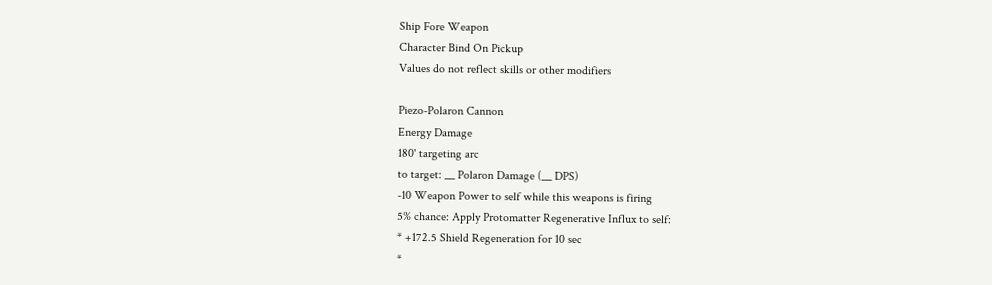Ship Fore Weapon
Character Bind On Pickup
Values do not reflect skills or other modifiers

Piezo-Polaron Cannon
Energy Damage
180' targeting arc
to target: __ Polaron Damage (__ DPS)
-10 Weapon Power to self while this weapons is firing
5% chance: Apply Protomatter Regenerative Influx to self:
* +172.5 Shield Regeneration for 10 sec
*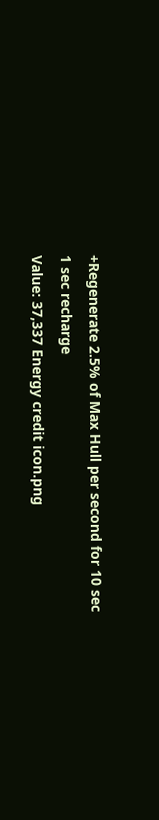+Regenerate 2.5% of Max Hull per second for 10 sec
1 sec recharge
Value: 37,337 Energy credit icon.png